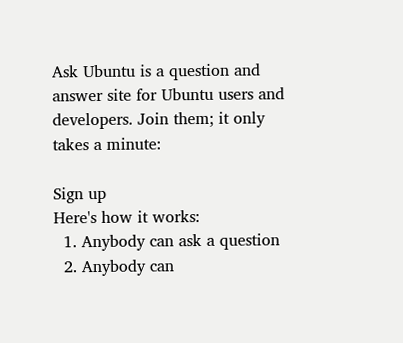Ask Ubuntu is a question and answer site for Ubuntu users and developers. Join them; it only takes a minute:

Sign up
Here's how it works:
  1. Anybody can ask a question
  2. Anybody can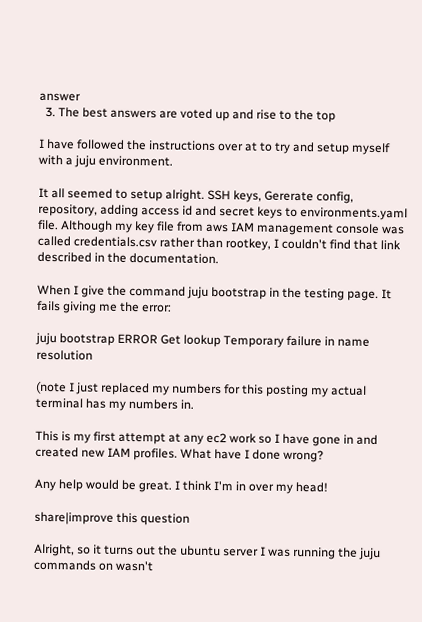answer
  3. The best answers are voted up and rise to the top

I have followed the instructions over at to try and setup myself with a juju environment.

It all seemed to setup alright. SSH keys, Gererate config, repository, adding access id and secret keys to environments.yaml file. Although my key file from aws IAM management console was called credentials.csv rather than rootkey, I couldn't find that link described in the documentation.

When I give the command juju bootstrap in the testing page. It fails giving me the error:

juju bootstrap ERROR Get lookup Temporary failure in name resolution

(note I just replaced my numbers for this posting my actual terminal has my numbers in.

This is my first attempt at any ec2 work so I have gone in and created new IAM profiles. What have I done wrong?

Any help would be great. I think I'm in over my head!

share|improve this question

Alright, so it turns out the ubuntu server I was running the juju commands on wasn't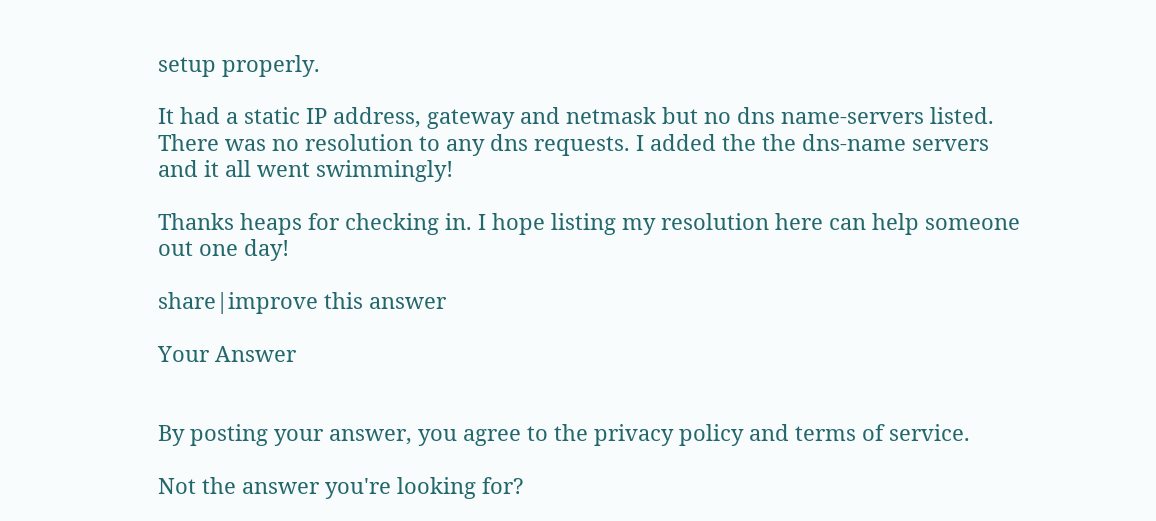setup properly.

It had a static IP address, gateway and netmask but no dns name-servers listed. There was no resolution to any dns requests. I added the the dns-name servers and it all went swimmingly!

Thanks heaps for checking in. I hope listing my resolution here can help someone out one day!

share|improve this answer

Your Answer


By posting your answer, you agree to the privacy policy and terms of service.

Not the answer you're looking for?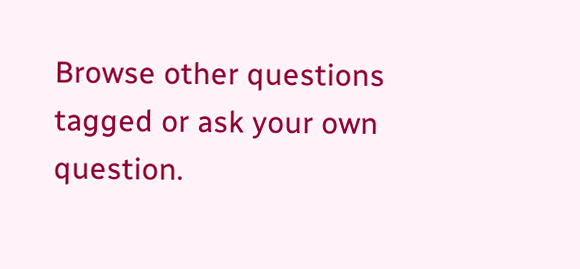Browse other questions tagged or ask your own question.